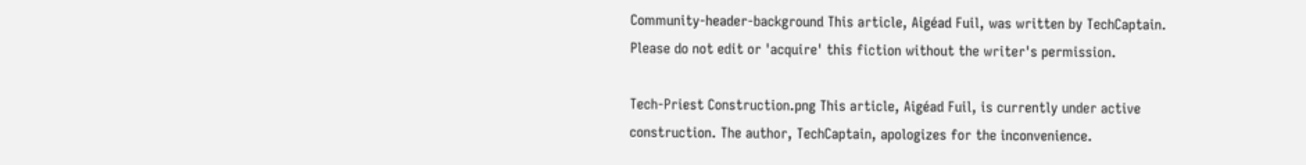Community-header-background This article, Aigéad Fuil, was written by TechCaptain. Please do not edit or 'acquire' this fiction without the writer's permission.

Tech-Priest Construction.png This article, Aigéad Fuil, is currently under active construction. The author, TechCaptain, apologizes for the inconvenience.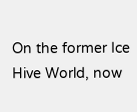On the former Ice Hive World, now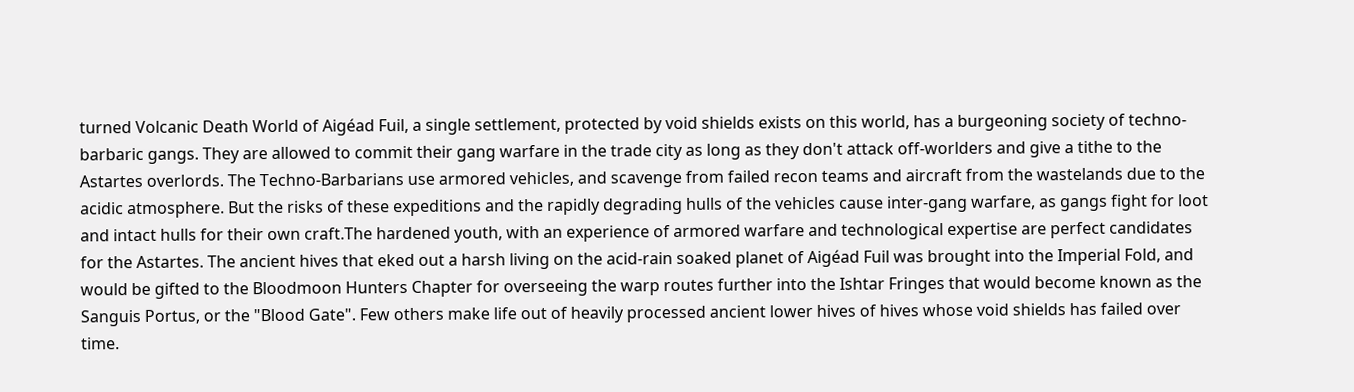turned Volcanic Death World of Aigéad Fuil, a single settlement, protected by void shields exists on this world, has a burgeoning society of techno-barbaric gangs. They are allowed to commit their gang warfare in the trade city as long as they don't attack off-worlders and give a tithe to the Astartes overlords. The Techno-Barbarians use armored vehicles, and scavenge from failed recon teams and aircraft from the wastelands due to the acidic atmosphere. But the risks of these expeditions and the rapidly degrading hulls of the vehicles cause inter-gang warfare, as gangs fight for loot and intact hulls for their own craft.The hardened youth, with an experience of armored warfare and technological expertise are perfect candidates for the Astartes. The ancient hives that eked out a harsh living on the acid-rain soaked planet of Aigéad Fuil was brought into the Imperial Fold, and would be gifted to the Bloodmoon Hunters Chapter for overseeing the warp routes further into the Ishtar Fringes that would become known as the Sanguis Portus, or the "Blood Gate". Few others make life out of heavily processed ancient lower hives of hives whose void shields has failed over time.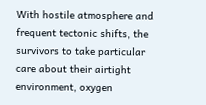With hostile atmosphere and frequent tectonic shifts, the survivors to take particular care about their airtight environment, oxygen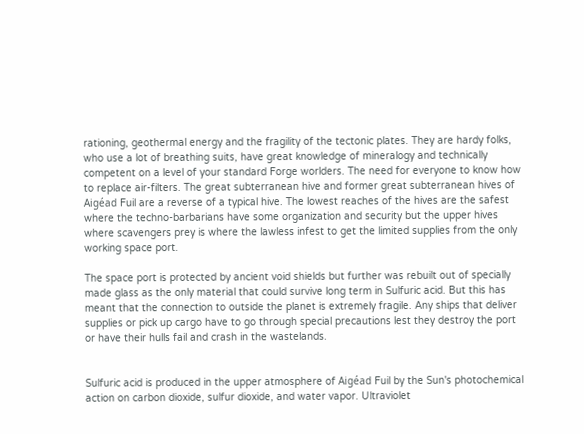rationing, geothermal energy and the fragility of the tectonic plates. They are hardy folks, who use a lot of breathing suits, have great knowledge of mineralogy and technically competent on a level of your standard Forge worlders. The need for everyone to know how to replace air-filters. The great subterranean hive and former great subterranean hives of Aigéad Fuil are a reverse of a typical hive. The lowest reaches of the hives are the safest where the techno-barbarians have some organization and security but the upper hives where scavengers prey is where the lawless infest to get the limited supplies from the only working space port.

The space port is protected by ancient void shields but further was rebuilt out of specially made glass as the only material that could survive long term in Sulfuric acid. But this has meant that the connection to outside the planet is extremely fragile. Any ships that deliver supplies or pick up cargo have to go through special precautions lest they destroy the port or have their hulls fail and crash in the wastelands.


Sulfuric acid is produced in the upper atmosphere of Aigéad Fuil by the Sun's photochemical action on carbon dioxide, sulfur dioxide, and water vapor. Ultraviolet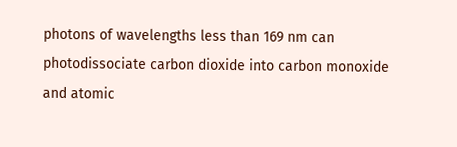photons of wavelengths less than 169 nm can photodissociate carbon dioxide into carbon monoxide and atomic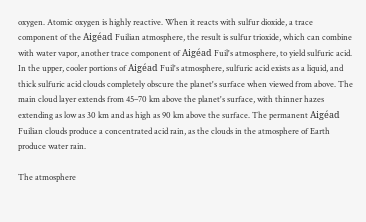oxygen. Atomic oxygen is highly reactive. When it reacts with sulfur dioxide, a trace component of the Aigéad Fuilian atmosphere, the result is sulfur trioxide, which can combine with water vapor, another trace component of Aigéad Fuil's atmosphere, to yield sulfuric acid. In the upper, cooler portions of Aigéad Fuil's atmosphere, sulfuric acid exists as a liquid, and thick sulfuric acid clouds completely obscure the planet's surface when viewed from above. The main cloud layer extends from 45–70 km above the planet's surface, with thinner hazes extending as low as 30 km and as high as 90 km above the surface. The permanent Aigéad Fuilian clouds produce a concentrated acid rain, as the clouds in the atmosphere of Earth produce water rain.

The atmosphere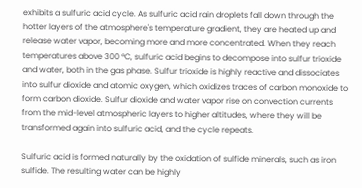exhibits a sulfuric acid cycle. As sulfuric acid rain droplets fall down through the hotter layers of the atmosphere's temperature gradient, they are heated up and release water vapor, becoming more and more concentrated. When they reach temperatures above 300 °C, sulfuric acid begins to decompose into sulfur trioxide and water, both in the gas phase. Sulfur trioxide is highly reactive and dissociates into sulfur dioxide and atomic oxygen, which oxidizes traces of carbon monoxide to form carbon dioxide. Sulfur dioxide and water vapor rise on convection currents from the mid-level atmospheric layers to higher altitudes, where they will be transformed again into sulfuric acid, and the cycle repeats.

Sulfuric acid is formed naturally by the oxidation of sulfide minerals, such as iron sulfide. The resulting water can be highly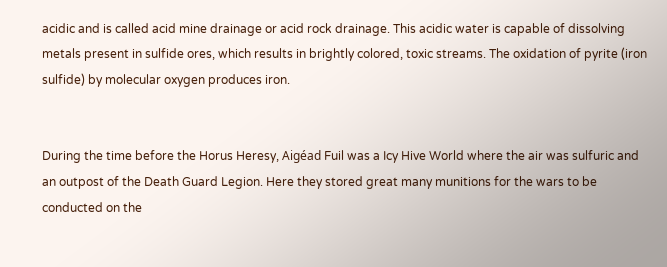acidic and is called acid mine drainage or acid rock drainage. This acidic water is capable of dissolving metals present in sulfide ores, which results in brightly colored, toxic streams. The oxidation of pyrite (iron sulfide) by molecular oxygen produces iron.


During the time before the Horus Heresy, Aigéad Fuil was a Icy Hive World where the air was sulfuric and an outpost of the Death Guard Legion. Here they stored great many munitions for the wars to be conducted on the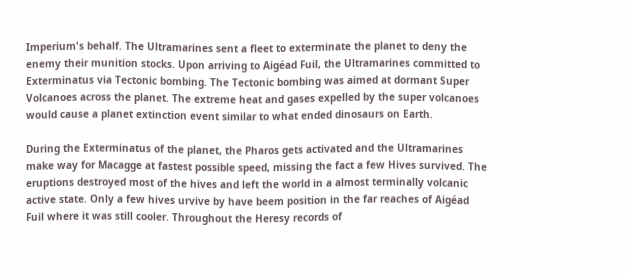Imperium's behalf. The Ultramarines sent a fleet to exterminate the planet to deny the enemy their munition stocks. Upon arriving to Aigéad Fuil, the Ultramarines committed to Exterminatus via Tectonic bombing. The Tectonic bombing was aimed at dormant Super Volcanoes across the planet. The extreme heat and gases expelled by the super volcanoes would cause a planet extinction event similar to what ended dinosaurs on Earth.

During the Exterminatus of the planet, the Pharos gets activated and the Ultramarines make way for Macagge at fastest possible speed, missing the fact a few Hives survived. The eruptions destroyed most of the hives and left the world in a almost terminally volcanic active state. Only a few hives urvive by have beem position in the far reaches of Aigéad Fuil where it was still cooler. Throughout the Heresy records of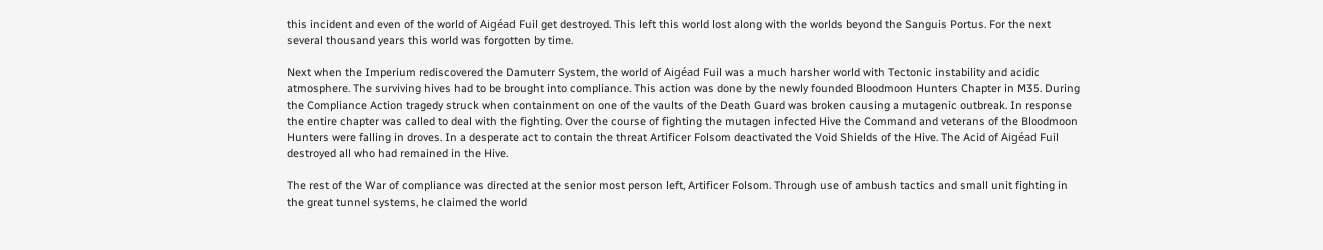this incident and even of the world of Aigéad Fuil get destroyed. This left this world lost along with the worlds beyond the Sanguis Portus. For the next several thousand years this world was forgotten by time.

Next when the Imperium rediscovered the Damuterr System, the world of Aigéad Fuil was a much harsher world with Tectonic instability and acidic atmosphere. The surviving hives had to be brought into compliance. This action was done by the newly founded Bloodmoon Hunters Chapter in M35. During the Compliance Action tragedy struck when containment on one of the vaults of the Death Guard was broken causing a mutagenic outbreak. In response the entire chapter was called to deal with the fighting. Over the course of fighting the mutagen infected Hive the Command and veterans of the Bloodmoon Hunters were falling in droves. In a desperate act to contain the threat Artificer Folsom deactivated the Void Shields of the Hive. The Acid of Aigéad Fuil destroyed all who had remained in the Hive.

The rest of the War of compliance was directed at the senior most person left, Artificer Folsom. Through use of ambush tactics and small unit fighting in the great tunnel systems, he claimed the world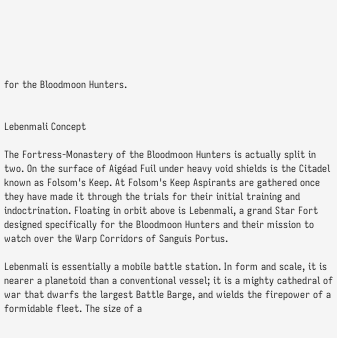for the Bloodmoon Hunters.


Lebenmali Concept

The Fortress-Monastery of the Bloodmoon Hunters is actually split in two. On the surface of Aigéad Fuil under heavy void shields is the Citadel known as Folsom's Keep. At Folsom's Keep Aspirants are gathered once they have made it through the trials for their initial training and indoctrination. Floating in orbit above is Lebenmali, a grand Star Fort designed specifically for the Bloodmoon Hunters and their mission to watch over the Warp Corridors of Sanguis Portus.

Lebenmali is essentially a mobile battle station. In form and scale, it is nearer a planetoid than a conventional vessel; it is a mighty cathedral of war that dwarfs the largest Battle Barge, and wields the firepower of a formidable fleet. The size of a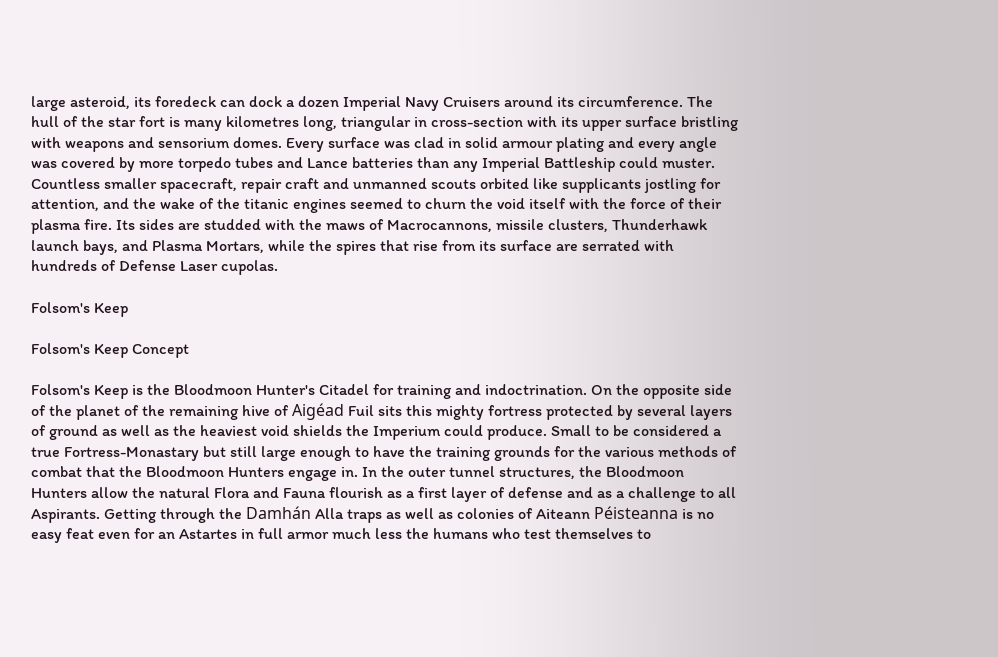large asteroid, its foredeck can dock a dozen Imperial Navy Cruisers around its circumference. The hull of the star fort is many kilometres long, triangular in cross-section with its upper surface bristling with weapons and sensorium domes. Every surface was clad in solid armour plating and every angle was covered by more torpedo tubes and Lance batteries than any Imperial Battleship could muster. Countless smaller spacecraft, repair craft and unmanned scouts orbited like supplicants jostling for attention, and the wake of the titanic engines seemed to churn the void itself with the force of their plasma fire. Its sides are studded with the maws of Macrocannons, missile clusters, Thunderhawk launch bays, and Plasma Mortars, while the spires that rise from its surface are serrated with hundreds of Defense Laser cupolas.

Folsom's Keep

Folsom's Keep Concept

Folsom's Keep is the Bloodmoon Hunter's Citadel for training and indoctrination. On the opposite side of the planet of the remaining hive of Aigéad Fuil sits this mighty fortress protected by several layers of ground as well as the heaviest void shields the Imperium could produce. Small to be considered a true Fortress-Monastary but still large enough to have the training grounds for the various methods of combat that the Bloodmoon Hunters engage in. In the outer tunnel structures, the Bloodmoon Hunters allow the natural Flora and Fauna flourish as a first layer of defense and as a challenge to all Aspirants. Getting through the Damhán Alla traps as well as colonies of Aiteann Péisteanna is no easy feat even for an Astartes in full armor much less the humans who test themselves to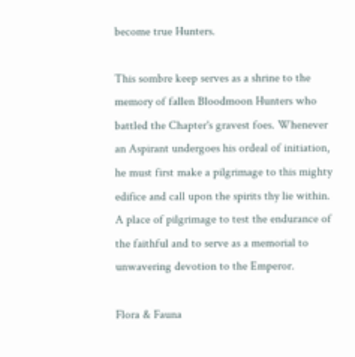become true Hunters.

This sombre keep serves as a shrine to the memory of fallen Bloodmoon Hunters who battled the Chapter's gravest foes. Whenever an Aspirant undergoes his ordeal of initiation, he must first make a pilgrimage to this mighty edifice and call upon the spirits thy lie within. A place of pilgrimage to test the endurance of the faithful and to serve as a memorial to unwavering devotion to the Emperor.

Flora & Fauna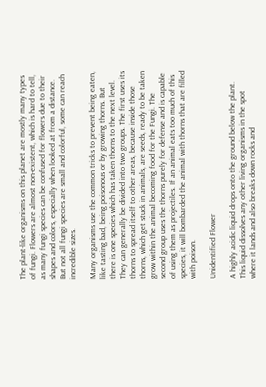The plant-like organisms on this planet are mostly many types of fungi. Flowers are almost non-existent, which is hard to tell, as many fungi species can be confused for flowers due to their shapes and colors, especially when looked at from a distance. But not all fungi species are small and colorful, some can reach incredible sizes.

Many organisms use the common tricks to prevent being eaten, like tasting bad, being poisonous or by growing thorns. But there is one species which has taken thorns to the next level. They can generally be divided into two groups. The first uses its thorns to spread itself to other areas, because inside those thorns, which get stuck in animals, are seeds, ready to be taken grow within the animal becoming food for the Fungi. The second group uses the thorns purely for defense and is capable of using them as projectiles. If an animal eats too much of this species, it will bombarded the animal with thorns that are filled with poison.

Unidentified Flower

A highly acidic liquid drops onto the ground below the plant. This liquid dissolves any other living organisms in the spot where it lands and also breaks down rocks and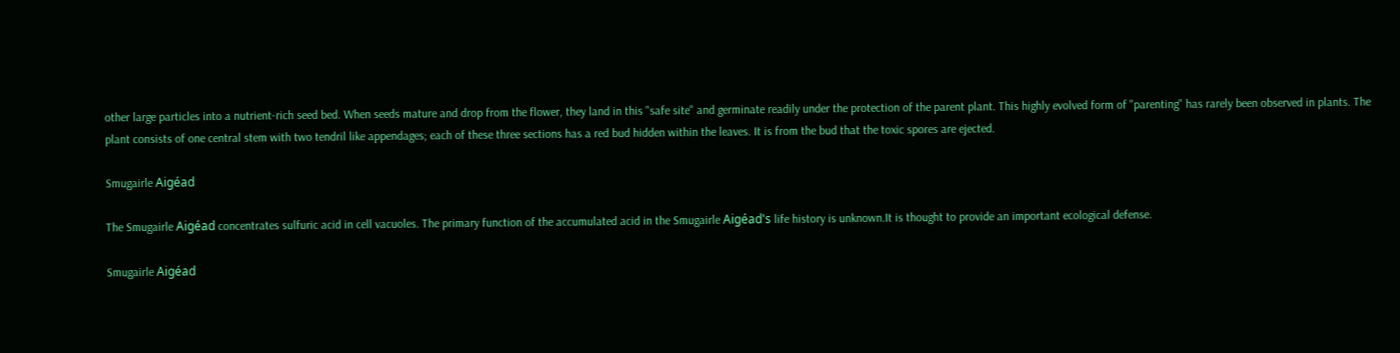other large particles into a nutrient-rich seed bed. When seeds mature and drop from the flower, they land in this "safe site" and germinate readily under the protection of the parent plant. This highly evolved form of "parenting" has rarely been observed in plants. The plant consists of one central stem with two tendril like appendages; each of these three sections has a red bud hidden within the leaves. It is from the bud that the toxic spores are ejected.

Smugairle Aigéad

The Smugairle Aigéad concentrates sulfuric acid in cell vacuoles. The primary function of the accumulated acid in the Smugairle Aigéad's life history is unknown.It is thought to provide an important ecological defense.

Smugairle Aigéad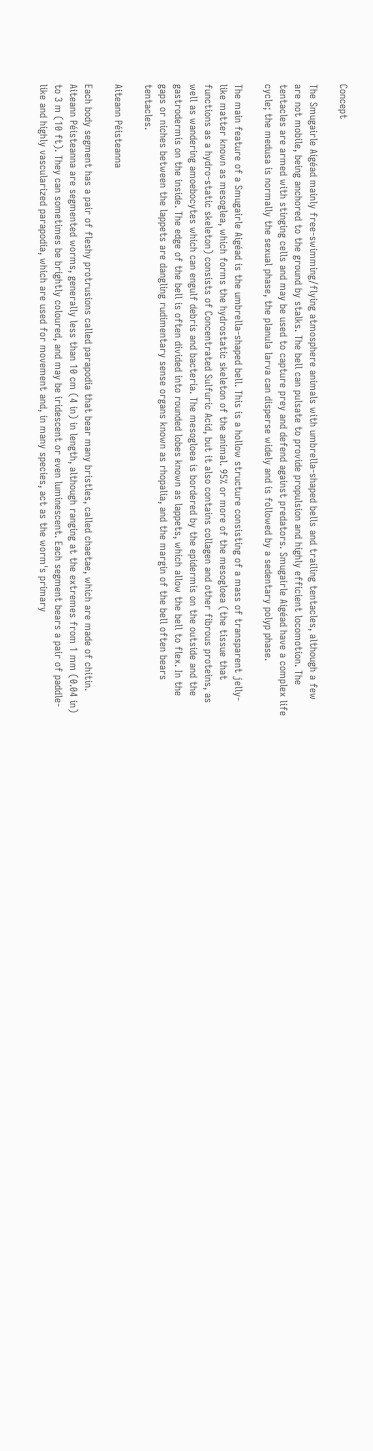Concept

The Smugairle Aigéad mainly free-swimming/flying atmosphere animals with umbrella-shaped bells and trailing tentacles, although a few are not mobile, being anchored to the ground by stalks. The bell can pulsate to provide propulsion and highly efficient locomotion. The tentacles are armed with stinging cells and may be used to capture prey and defend against predators. Smugairle Aigéad have a complex life cycle; the medusa is normally the sexual phase, the planula larva can disperse widely and is followed by a sedentary polyp phase.

The main feature of a Smugairle Aigéad is the umbrella-shaped bell. This is a hollow structure consisting of a mass of transparent jelly-like matter known as mesoglea, which forms the hydrostatic skeleton of the animal. 95% or more of the mesogloea (the tissue that functions as a hydro-static skeleton) consists of Concentrated Sulfuric Acid, but it also contains collagen and other fibrous proteins, as well as wandering amoebocytes which can engulf debris and bacteria. The mesogloea is bordered by the epidermis on the outside and the gastrodermis on the inside. The edge of the bell is often divided into rounded lobes known as lappets, which allow the bell to flex. In the gaps or niches between the lappets are dangling rudimentary sense organs known as rhopalia, and the margin of the bell often bears tentacles.

Aiteann Péisteanna

Each body segment has a pair of fleshy protrusions called parapodia that bear many bristles, called chaetae, which are made of chitin. Aiteann Péisteanna are segmented worms, generally less than 10 cm (4 in) in length, although ranging at the extremes from 1 mm (0.04 in) to 3 m (10 ft). They can sometimes be brightly coloured, and may be iridescent or even luminescent. Each segment bears a pair of paddle-like and highly vascularized parapodia, which are used for movement and, in many species, act as the worm's primary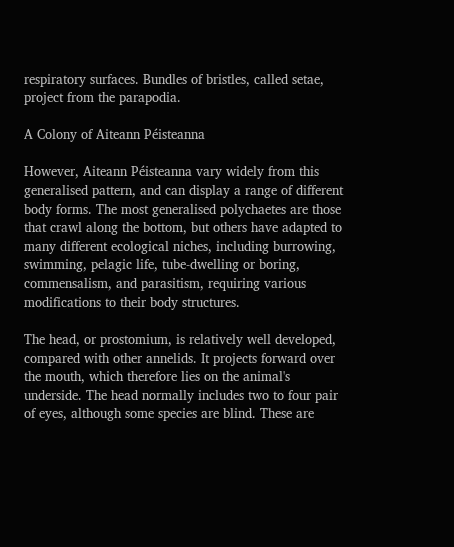respiratory surfaces. Bundles of bristles, called setae, project from the parapodia.

A Colony of Aiteann Péisteanna

However, Aiteann Péisteanna vary widely from this generalised pattern, and can display a range of different body forms. The most generalised polychaetes are those that crawl along the bottom, but others have adapted to many different ecological niches, including burrowing, swimming, pelagic life, tube-dwelling or boring, commensalism, and parasitism, requiring various modifications to their body structures.

The head, or prostomium, is relatively well developed, compared with other annelids. It projects forward over the mouth, which therefore lies on the animal's underside. The head normally includes two to four pair of eyes, although some species are blind. These are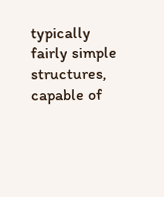typically fairly simple structures, capable of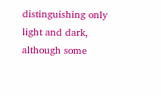distinguishing only light and dark, although some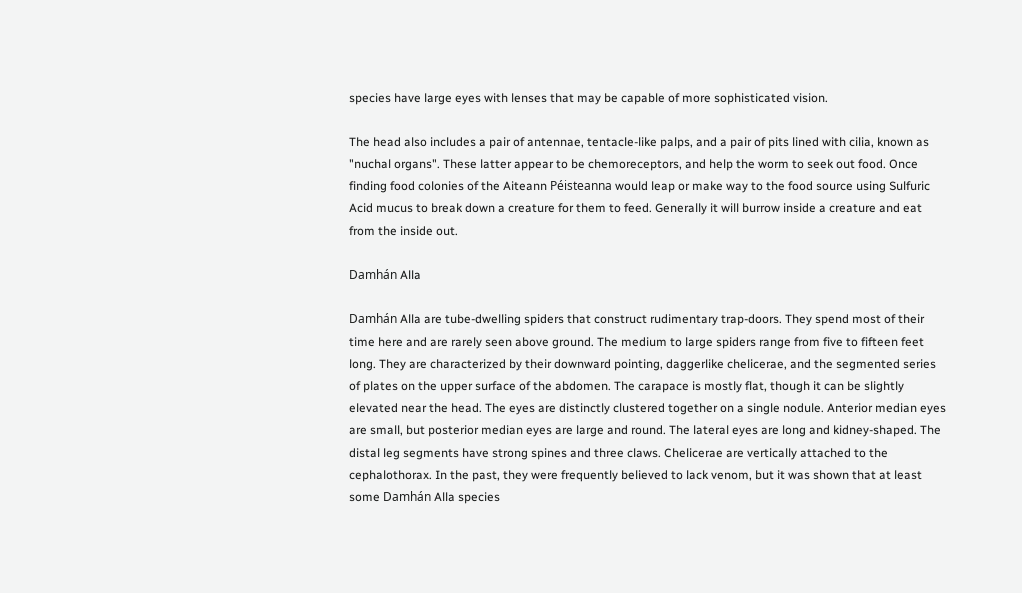species have large eyes with lenses that may be capable of more sophisticated vision.

The head also includes a pair of antennae, tentacle-like palps, and a pair of pits lined with cilia, known as "nuchal organs". These latter appear to be chemoreceptors, and help the worm to seek out food. Once finding food colonies of the Aiteann Péisteanna would leap or make way to the food source using Sulfuric Acid mucus to break down a creature for them to feed. Generally it will burrow inside a creature and eat from the inside out.

Damhán Alla

Damhán Alla are tube-dwelling spiders that construct rudimentary trap-doors. They spend most of their time here and are rarely seen above ground. The medium to large spiders range from five to fifteen feet long. They are characterized by their downward pointing, daggerlike chelicerae, and the segmented series of plates on the upper surface of the abdomen. The carapace is mostly flat, though it can be slightly elevated near the head. The eyes are distinctly clustered together on a single nodule. Anterior median eyes are small, but posterior median eyes are large and round. The lateral eyes are long and kidney-shaped. The distal leg segments have strong spines and three claws. Chelicerae are vertically attached to the cephalothorax. In the past, they were frequently believed to lack venom, but it was shown that at least some Damhán Alla species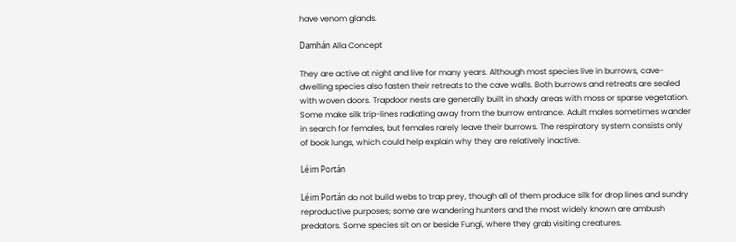have venom glands.

Damhán Alla Concept

They are active at night and live for many years. Although most species live in burrows, cave-dwelling species also fasten their retreats to the cave walls. Both burrows and retreats are sealed with woven doors. Trapdoor nests are generally built in shady areas with moss or sparse vegetation. Some make silk trip-lines radiating away from the burrow entrance. Adult males sometimes wander in search for females, but females rarely leave their burrows. The respiratory system consists only of book lungs, which could help explain why they are relatively inactive.

Léim Portán

Léim Portán do not build webs to trap prey, though all of them produce silk for drop lines and sundry reproductive purposes; some are wandering hunters and the most widely known are ambush predators. Some species sit on or beside Fungi, where they grab visiting creatures.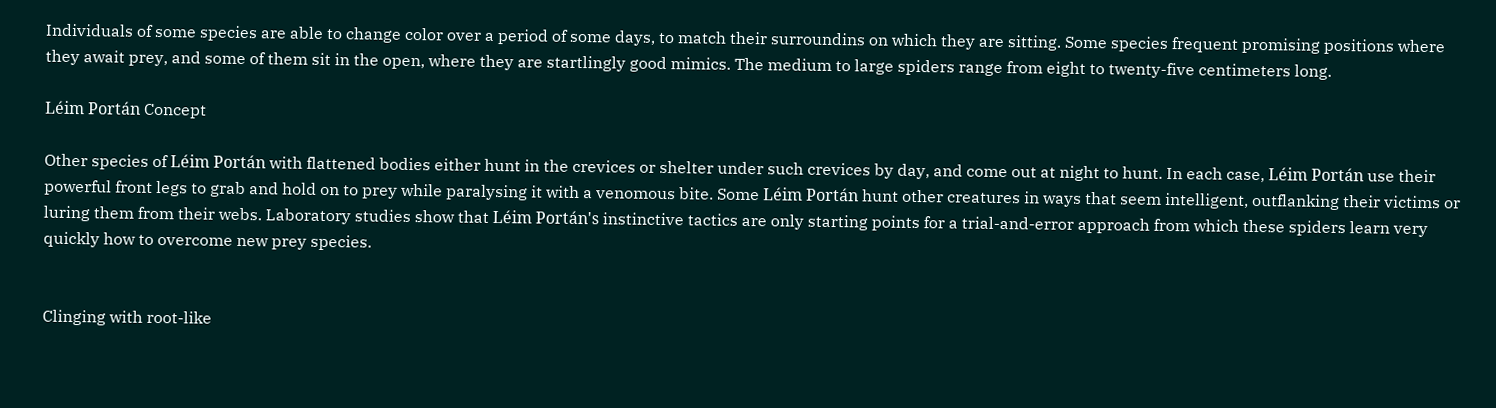Individuals of some species are able to change color over a period of some days, to match their surroundins on which they are sitting. Some species frequent promising positions where they await prey, and some of them sit in the open, where they are startlingly good mimics. The medium to large spiders range from eight to twenty-five centimeters long.

Léim Portán Concept

Other species of Léim Portán with flattened bodies either hunt in the crevices or shelter under such crevices by day, and come out at night to hunt. In each case, Léim Portán use their powerful front legs to grab and hold on to prey while paralysing it with a venomous bite. Some Léim Portán hunt other creatures in ways that seem intelligent, outflanking their victims or luring them from their webs. Laboratory studies show that Léim Portán's instinctive tactics are only starting points for a trial-and-error approach from which these spiders learn very quickly how to overcome new prey species.


Clinging with root-like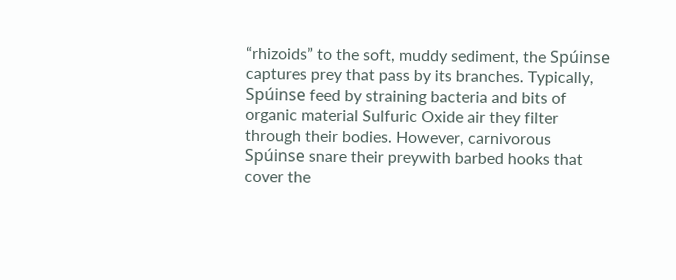“rhizoids” to the soft, muddy sediment, the Spúinse captures prey that pass by its branches. Typically, Spúinse feed by straining bacteria and bits of organic material Sulfuric Oxide air they filter through their bodies. However, carnivorous Spúinse snare their preywith barbed hooks that cover the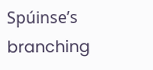Spúinse’s branching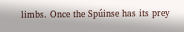limbs. Once the Spúinse has its prey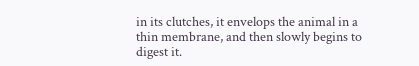in its clutches, it envelops the animal in a thin membrane, and then slowly begins to digest it.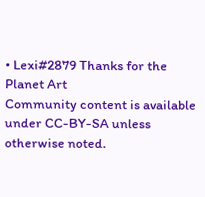• Lexi#2879 Thanks for the Planet Art
Community content is available under CC-BY-SA unless otherwise noted.